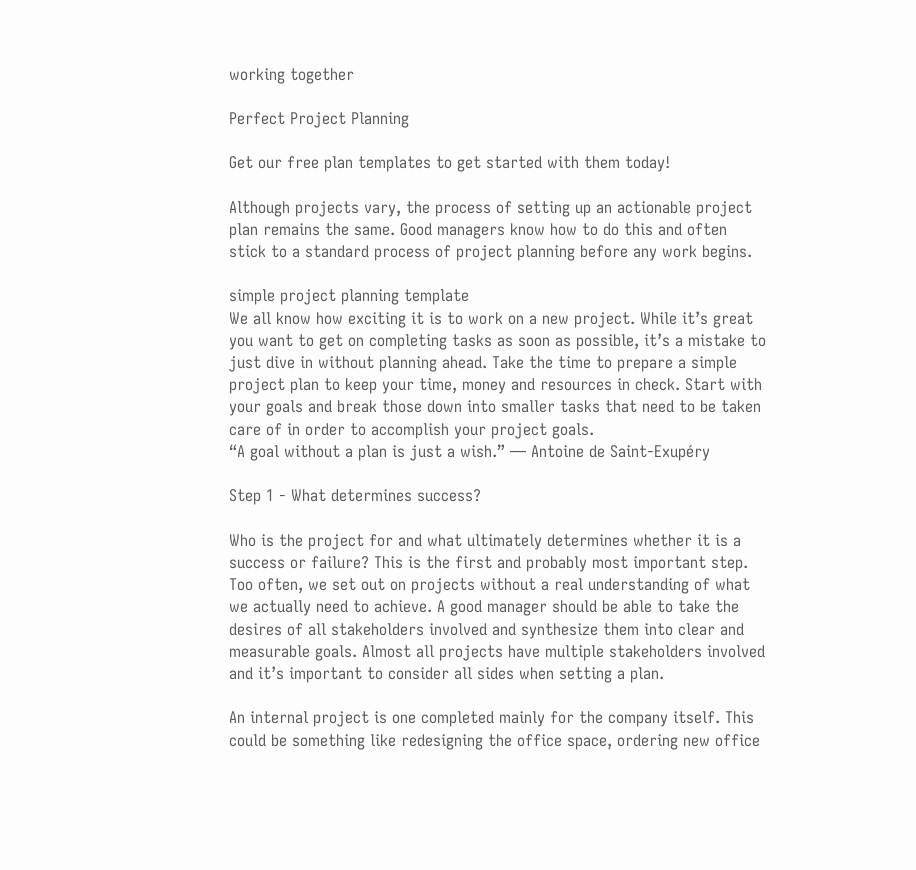working together

Perfect Project Planning

Get our free plan templates to get started with them today!

Although projects vary, the process of setting up an actionable project plan remains the same. Good managers know how to do this and often stick to a standard process of project planning before any work begins.

simple project planning template
We all know how exciting it is to work on a new project. While it’s great you want to get on completing tasks as soon as possible, it’s a mistake to just dive in without planning ahead. Take the time to prepare a simple project plan to keep your time, money and resources in check. Start with your goals and break those down into smaller tasks that need to be taken care of in order to accomplish your project goals.
“A goal without a plan is just a wish.” ― Antoine de Saint-Exupéry

Step 1 - What determines success?

Who is the project for and what ultimately determines whether it is a success or failure? This is the first and probably most important step. Too often, we set out on projects without a real understanding of what we actually need to achieve. A good manager should be able to take the desires of all stakeholders involved and synthesize them into clear and measurable goals. Almost all projects have multiple stakeholders involved and it’s important to consider all sides when setting a plan.

An internal project is one completed mainly for the company itself. This could be something like redesigning the office space, ordering new office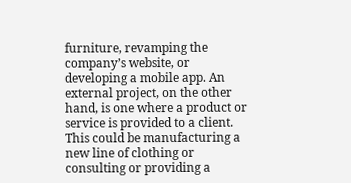furniture, revamping the company’s website, or developing a mobile app. An external project, on the other hand, is one where a product or service is provided to a client. This could be manufacturing a new line of clothing or consulting or providing a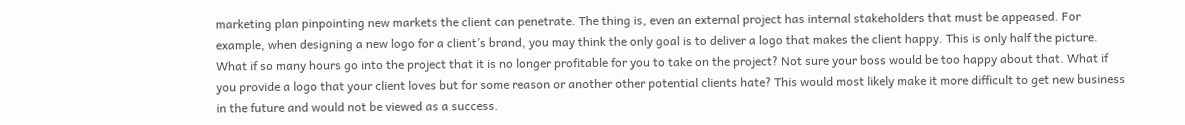marketing plan pinpointing new markets the client can penetrate. The thing is, even an external project has internal stakeholders that must be appeased. For example, when designing a new logo for a client’s brand, you may think the only goal is to deliver a logo that makes the client happy. This is only half the picture. What if so many hours go into the project that it is no longer profitable for you to take on the project? Not sure your boss would be too happy about that. What if you provide a logo that your client loves but for some reason or another other potential clients hate? This would most likely make it more difficult to get new business in the future and would not be viewed as a success.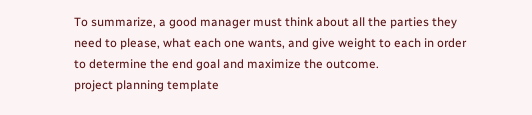To summarize, a good manager must think about all the parties they need to please, what each one wants, and give weight to each in order to determine the end goal and maximize the outcome.
project planning template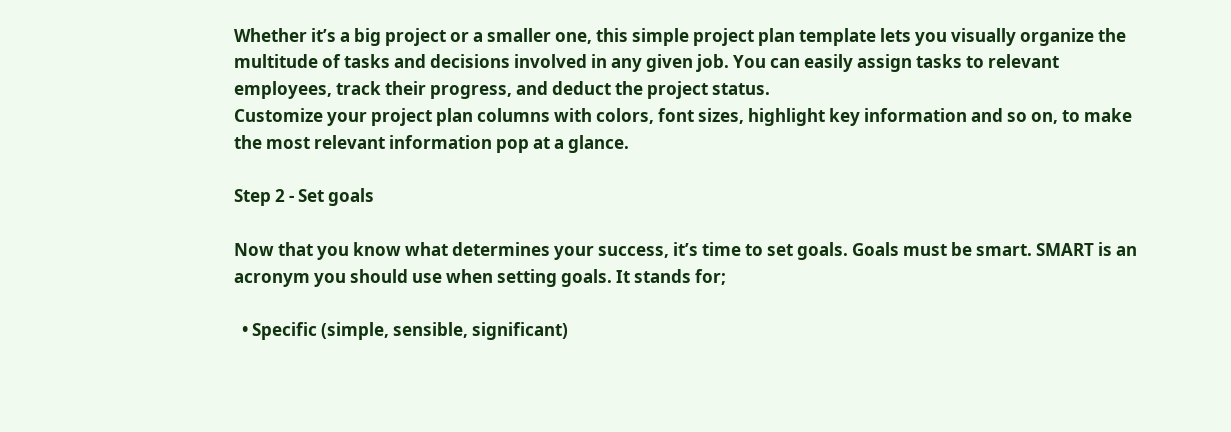Whether it’s a big project or a smaller one, this simple project plan template lets you visually organize the multitude of tasks and decisions involved in any given job. You can easily assign tasks to relevant employees, track their progress, and deduct the project status.
Customize your project plan columns with colors, font sizes, highlight key information and so on, to make the most relevant information pop at a glance.

Step 2 - Set goals

Now that you know what determines your success, it’s time to set goals. Goals must be smart. SMART is an acronym you should use when setting goals. It stands for;

  • Specific (simple, sensible, significant)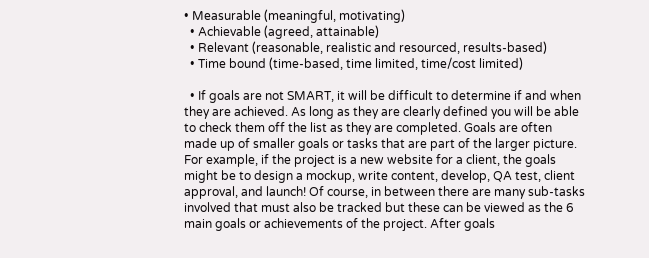• Measurable (meaningful, motivating)
  • Achievable (agreed, attainable)
  • Relevant (reasonable, realistic and resourced, results-based)
  • Time bound (time-based, time limited, time/cost limited)

  • If goals are not SMART, it will be difficult to determine if and when they are achieved. As long as they are clearly defined you will be able to check them off the list as they are completed. Goals are often made up of smaller goals or tasks that are part of the larger picture. For example, if the project is a new website for a client, the goals might be to design a mockup, write content, develop, QA test, client approval, and launch! Of course, in between there are many sub-tasks involved that must also be tracked but these can be viewed as the 6 main goals or achievements of the project. After goals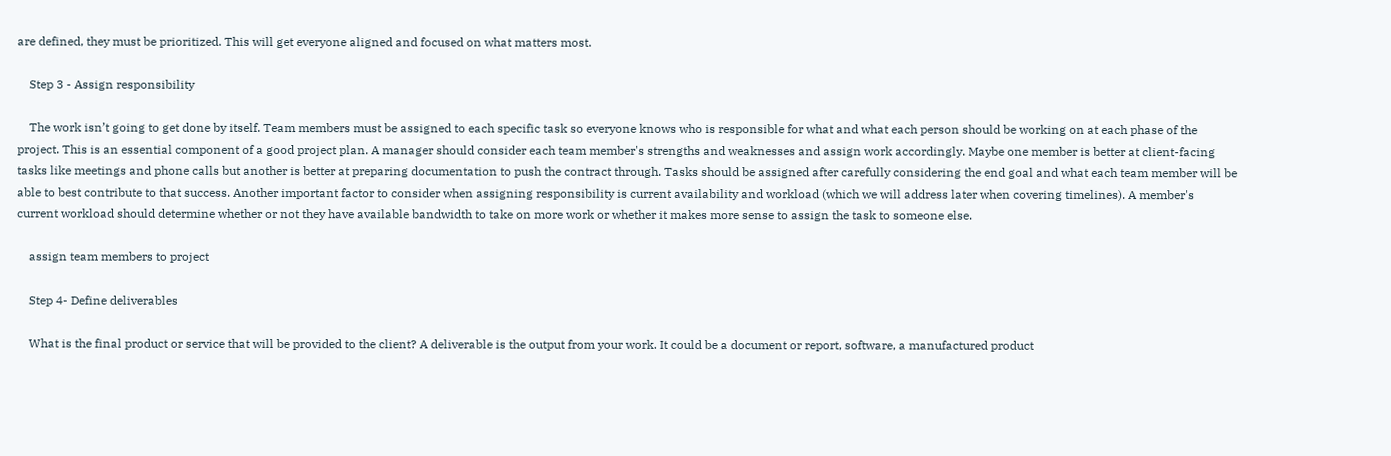are defined, they must be prioritized. This will get everyone aligned and focused on what matters most.

    Step 3 - Assign responsibility

    The work isn’t going to get done by itself. Team members must be assigned to each specific task so everyone knows who is responsible for what and what each person should be working on at each phase of the project. This is an essential component of a good project plan. A manager should consider each team member's strengths and weaknesses and assign work accordingly. Maybe one member is better at client-facing tasks like meetings and phone calls but another is better at preparing documentation to push the contract through. Tasks should be assigned after carefully considering the end goal and what each team member will be able to best contribute to that success. Another important factor to consider when assigning responsibility is current availability and workload (which we will address later when covering timelines). A member's current workload should determine whether or not they have available bandwidth to take on more work or whether it makes more sense to assign the task to someone else.

    assign team members to project

    Step 4- Define deliverables

    What is the final product or service that will be provided to the client? A deliverable is the output from your work. It could be a document or report, software, a manufactured product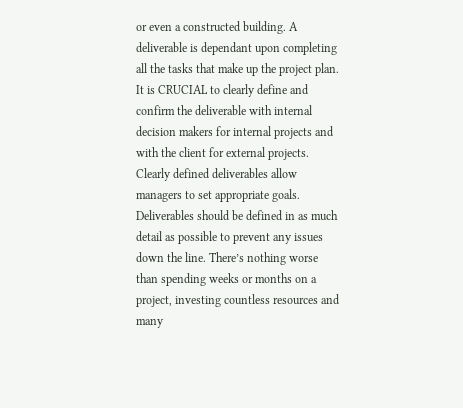or even a constructed building. A deliverable is dependant upon completing all the tasks that make up the project plan. It is CRUCIAL to clearly define and confirm the deliverable with internal decision makers for internal projects and with the client for external projects. Clearly defined deliverables allow managers to set appropriate goals. Deliverables should be defined in as much detail as possible to prevent any issues down the line. There’s nothing worse than spending weeks or months on a project, investing countless resources and many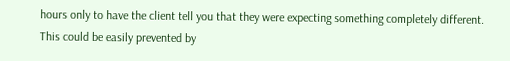hours only to have the client tell you that they were expecting something completely different. This could be easily prevented by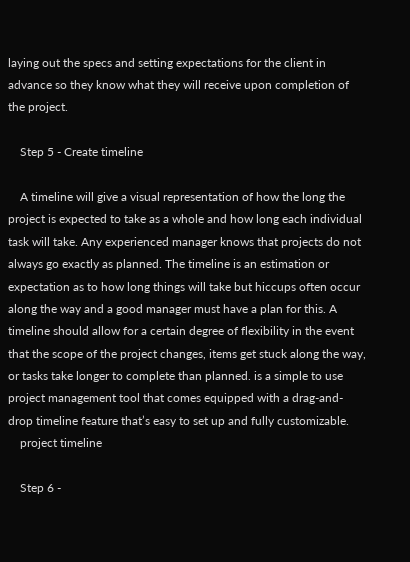laying out the specs and setting expectations for the client in advance so they know what they will receive upon completion of the project.

    Step 5 - Create timeline

    A timeline will give a visual representation of how the long the project is expected to take as a whole and how long each individual task will take. Any experienced manager knows that projects do not always go exactly as planned. The timeline is an estimation or expectation as to how long things will take but hiccups often occur along the way and a good manager must have a plan for this. A timeline should allow for a certain degree of flexibility in the event that the scope of the project changes, items get stuck along the way, or tasks take longer to complete than planned. is a simple to use project management tool that comes equipped with a drag-and-drop timeline feature that’s easy to set up and fully customizable.
    project timeline

    Step 6 -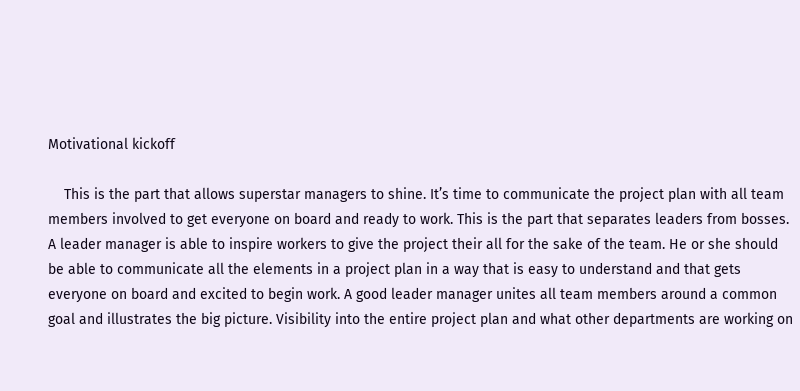Motivational kickoff

    This is the part that allows superstar managers to shine. It’s time to communicate the project plan with all team members involved to get everyone on board and ready to work. This is the part that separates leaders from bosses. A leader manager is able to inspire workers to give the project their all for the sake of the team. He or she should be able to communicate all the elements in a project plan in a way that is easy to understand and that gets everyone on board and excited to begin work. A good leader manager unites all team members around a common goal and illustrates the big picture. Visibility into the entire project plan and what other departments are working on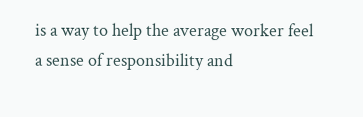is a way to help the average worker feel a sense of responsibility and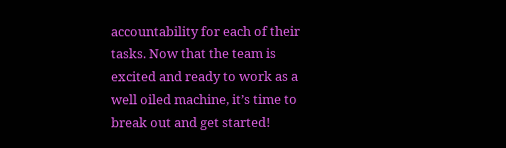accountability for each of their tasks. Now that the team is excited and ready to work as a well oiled machine, it’s time to break out and get started!